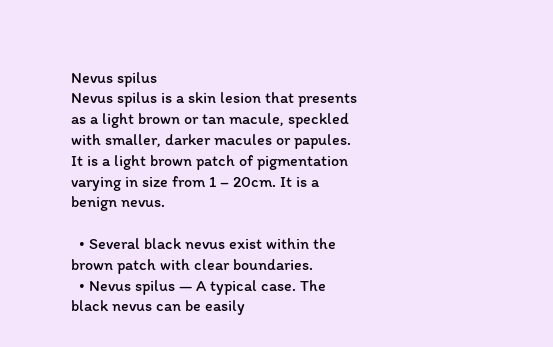Nevus spilus
Nevus spilus is a skin lesion that presents as a light brown or tan macule, speckled with smaller, darker macules or papules. It is a light brown patch of pigmentation varying in size from 1 – 20cm. It is a benign nevus.

  • Several black nevus exist within the brown patch with clear boundaries.
  • Nevus spilus ― A typical case. The black nevus can be easily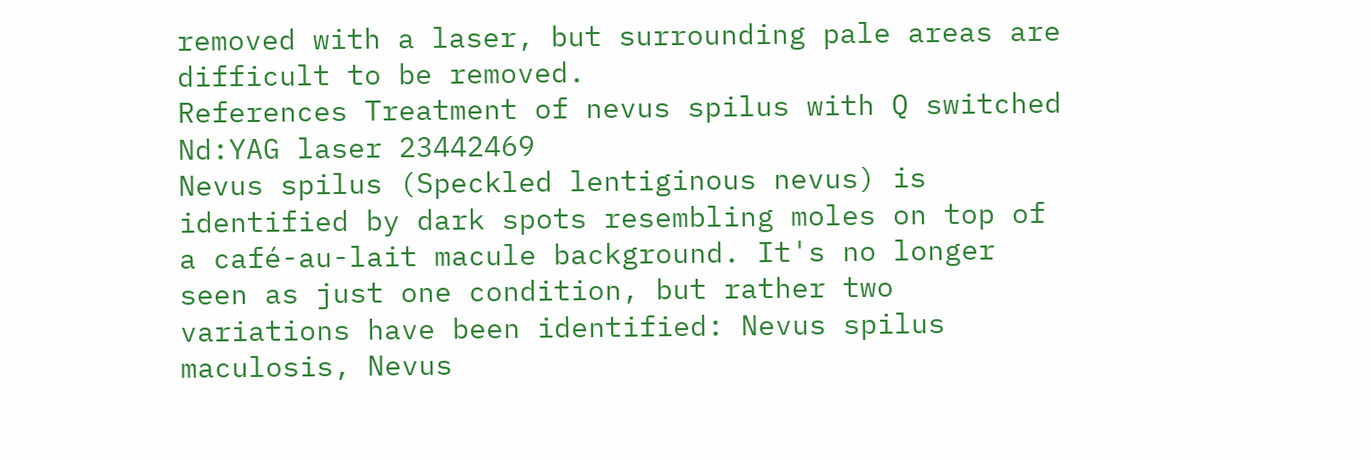removed with a laser, but surrounding pale areas are difficult to be removed.
References Treatment of nevus spilus with Q switched Nd:YAG laser 23442469
Nevus spilus (Speckled lentiginous nevus) is identified by dark spots resembling moles on top of a café-au-lait macule background. It's no longer seen as just one condition, but rather two variations have been identified: Nevus spilus maculosis, Nevus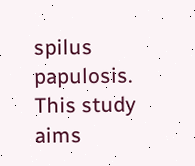spilus papulosis. This study aims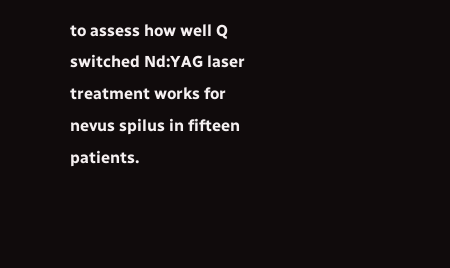to assess how well Q switched Nd:YAG laser treatment works for nevus spilus in fifteen patients.